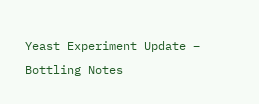Yeast Experiment Update – Bottling Notes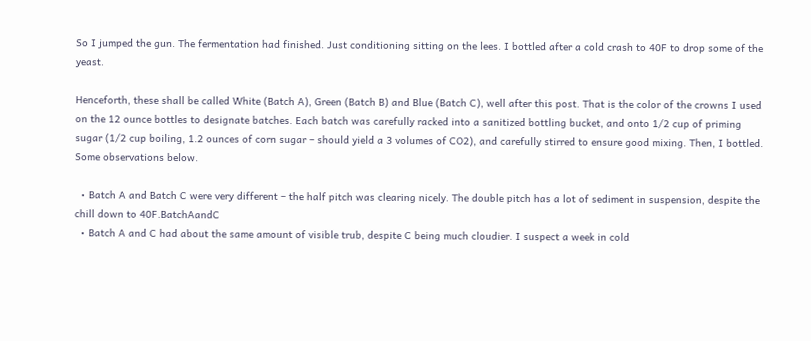So I jumped the gun. The fermentation had finished. Just conditioning sitting on the lees. I bottled after a cold crash to 40F to drop some of the yeast.

Henceforth, these shall be called White (Batch A), Green (Batch B) and Blue (Batch C), well after this post. That is the color of the crowns I used on the 12 ounce bottles to designate batches. Each batch was carefully racked into a sanitized bottling bucket, and onto 1/2 cup of priming sugar (1/2 cup boiling, 1.2 ounces of corn sugar – should yield a 3 volumes of CO2), and carefully stirred to ensure good mixing. Then, I bottled. Some observations below.

  • Batch A and Batch C were very different – the half pitch was clearing nicely. The double pitch has a lot of sediment in suspension, despite the chill down to 40F.BatchAandC
  • Batch A and C had about the same amount of visible trub, despite C being much cloudier. I suspect a week in cold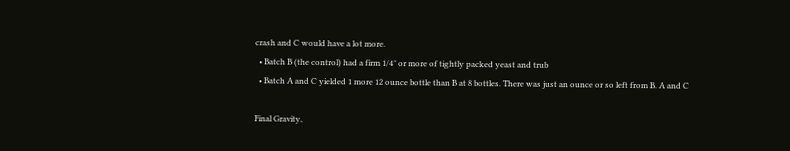crash and C would have a lot more.
  • Batch B (the control) had a firm 1/4″ or more of tightly packed yeast and trub
  • Batch A and C yielded 1 more 12 ounce bottle than B at 8 bottles. There was just an ounce or so left from B. A and C

Final Gravity,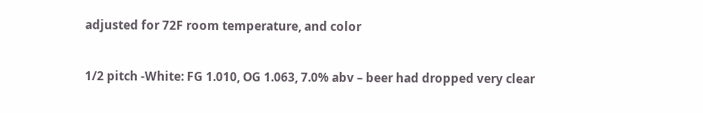adjusted for 72F room temperature, and color

1/2 pitch -White: FG 1.010, OG 1.063, 7.0% abv – beer had dropped very clear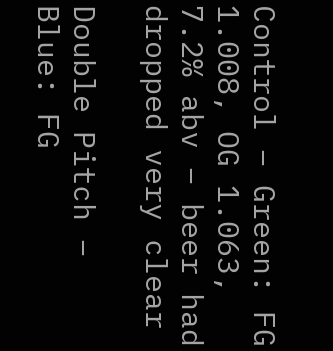Control – Green: FG 1.008, OG 1.063, 7.2% abv – beer had dropped very clear

Double Pitch – Blue: FG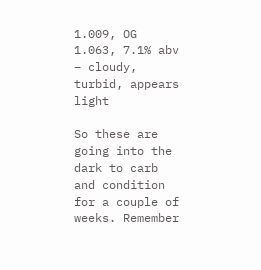1.009, OG 1.063, 7.1% abv – cloudy, turbid, appears  light

So these are going into the dark to carb and condition for a couple of weeks. Remember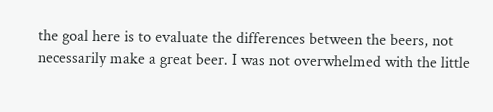the goal here is to evaluate the differences between the beers, not necessarily make a great beer. I was not overwhelmed with the little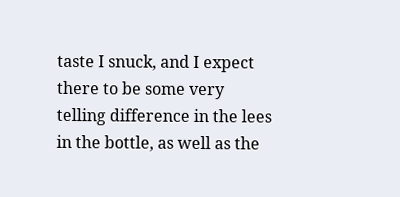taste I snuck, and I expect there to be some very telling difference in the lees in the bottle, as well as the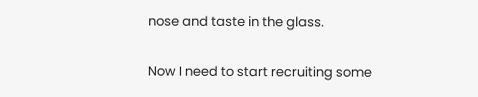nose and taste in the glass.

Now I need to start recruiting some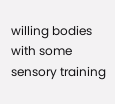willing bodies with some sensory training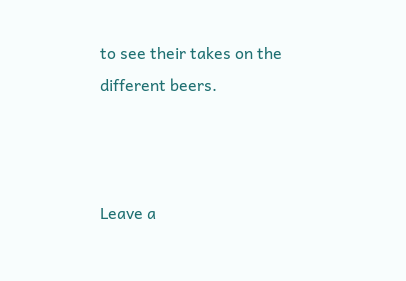to see their takes on the different beers.



Leave a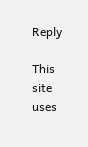Reply

This site uses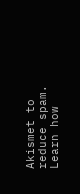Akismet to reduce spam. Learn how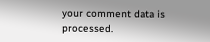your comment data is processed.